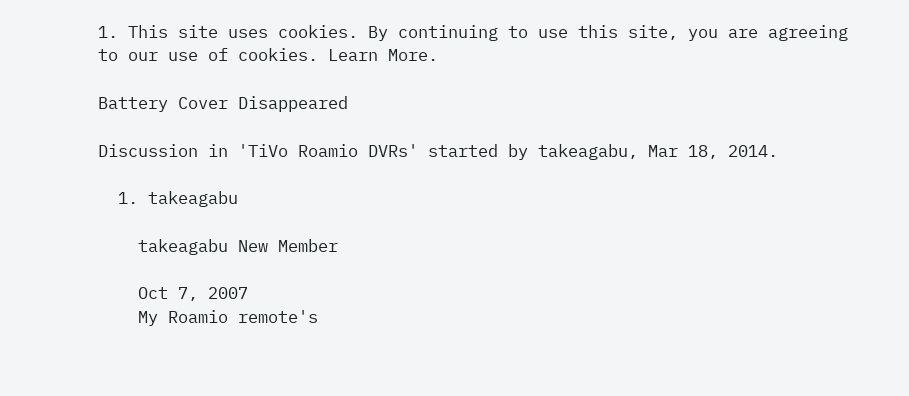1. This site uses cookies. By continuing to use this site, you are agreeing to our use of cookies. Learn More.

Battery Cover Disappeared

Discussion in 'TiVo Roamio DVRs' started by takeagabu, Mar 18, 2014.

  1. takeagabu

    takeagabu New Member

    Oct 7, 2007
    My Roamio remote's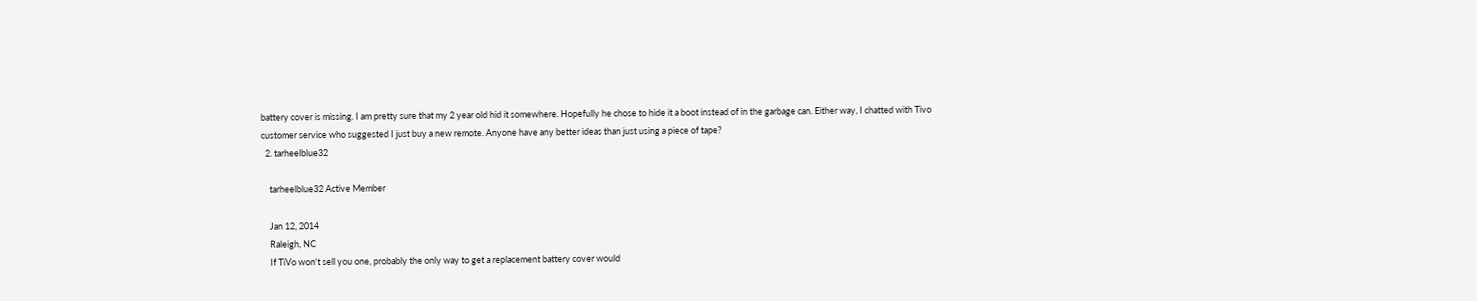battery cover is missing. I am pretty sure that my 2 year old hid it somewhere. Hopefully he chose to hide it a boot instead of in the garbage can. Either way, I chatted with Tivo customer service who suggested I just buy a new remote. Anyone have any better ideas than just using a piece of tape?
  2. tarheelblue32

    tarheelblue32 Active Member

    Jan 12, 2014
    Raleigh, NC
    If TiVo won't sell you one, probably the only way to get a replacement battery cover would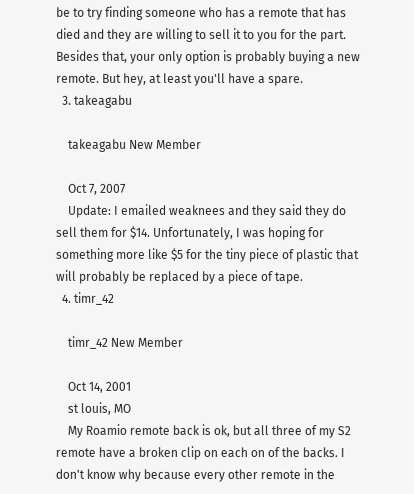be to try finding someone who has a remote that has died and they are willing to sell it to you for the part. Besides that, your only option is probably buying a new remote. But hey, at least you'll have a spare.
  3. takeagabu

    takeagabu New Member

    Oct 7, 2007
    Update: I emailed weaknees and they said they do sell them for $14. Unfortunately, I was hoping for something more like $5 for the tiny piece of plastic that will probably be replaced by a piece of tape.
  4. timr_42

    timr_42 New Member

    Oct 14, 2001
    st louis, MO
    My Roamio remote back is ok, but all three of my S2 remote have a broken clip on each on of the backs. I don't know why because every other remote in the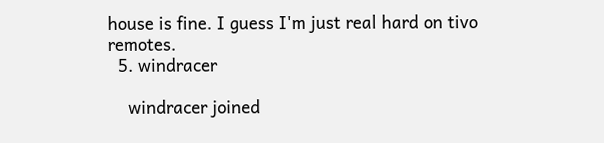house is fine. I guess I'm just real hard on tivo remotes.
  5. windracer

    windracer joined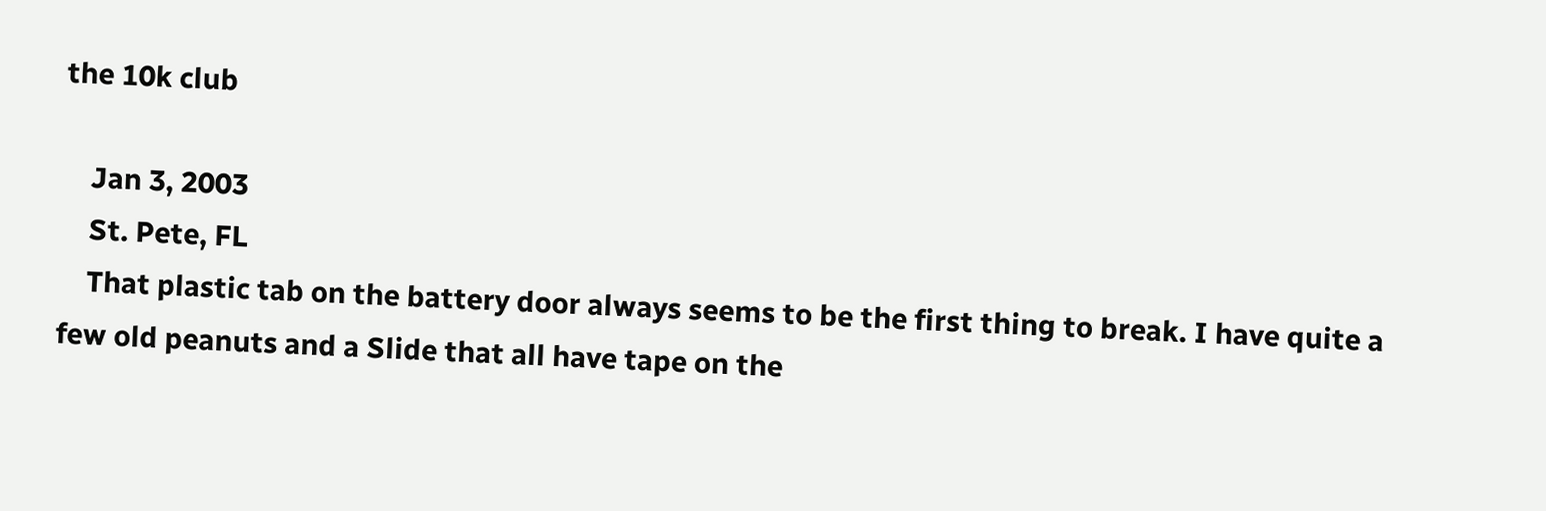the 10k club

    Jan 3, 2003
    St. Pete, FL
    That plastic tab on the battery door always seems to be the first thing to break. I have quite a few old peanuts and a Slide that all have tape on the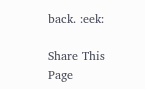back. :eek:

Share This Page